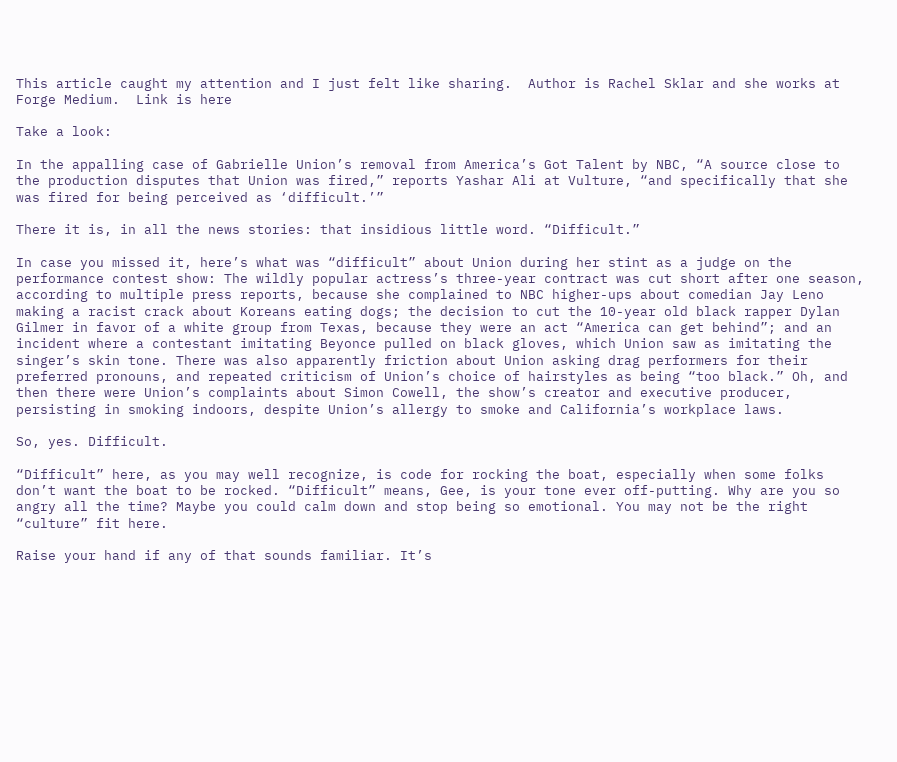This article caught my attention and I just felt like sharing.  Author is Rachel Sklar and she works at Forge Medium.  Link is here

Take a look:

In the appalling case of Gabrielle Union’s removal from America’s Got Talent by NBC, “A source close to the production disputes that Union was fired,” reports Yashar Ali at Vulture, “and specifically that she was fired for being perceived as ‘difficult.’”

There it is, in all the news stories: that insidious little word. “Difficult.”

In case you missed it, here’s what was “difficult” about Union during her stint as a judge on the performance contest show: The wildly popular actress’s three-year contract was cut short after one season, according to multiple press reports, because she complained to NBC higher-ups about comedian Jay Leno making a racist crack about Koreans eating dogs; the decision to cut the 10-year old black rapper Dylan Gilmer in favor of a white group from Texas, because they were an act “America can get behind”; and an incident where a contestant imitating Beyonce pulled on black gloves, which Union saw as imitating the singer’s skin tone. There was also apparently friction about Union asking drag performers for their preferred pronouns, and repeated criticism of Union’s choice of hairstyles as being “too black.” Oh, and then there were Union’s complaints about Simon Cowell, the show’s creator and executive producer, persisting in smoking indoors, despite Union’s allergy to smoke and California’s workplace laws.

So, yes. Difficult.

“Difficult” here, as you may well recognize, is code for rocking the boat, especially when some folks don’t want the boat to be rocked. “Difficult” means, Gee, is your tone ever off-putting. Why are you so angry all the time? Maybe you could calm down and stop being so emotional. You may not be the right “culture” fit here.

Raise your hand if any of that sounds familiar. It’s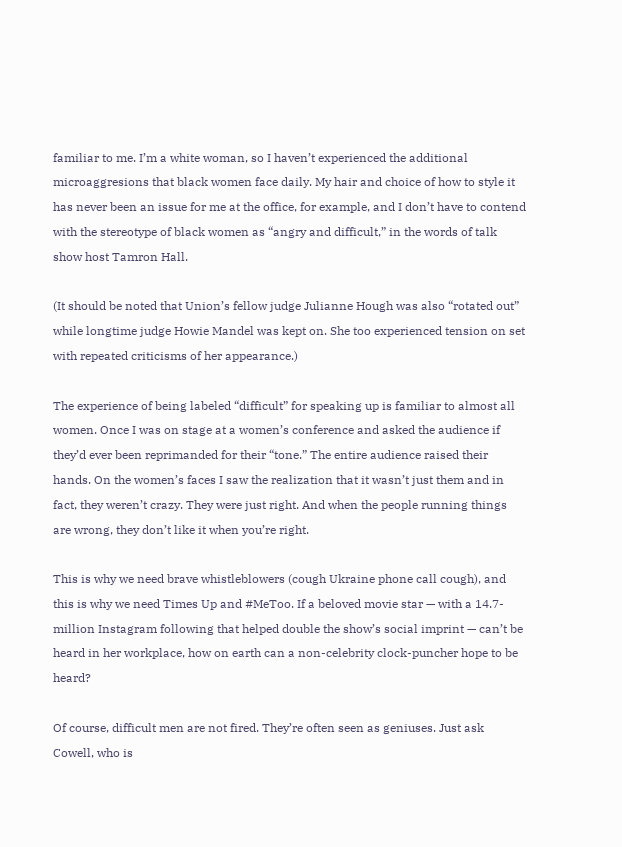familiar to me. I’m a white woman, so I haven’t experienced the additional microaggresions that black women face daily. My hair and choice of how to style it has never been an issue for me at the office, for example, and I don’t have to contend with the stereotype of black women as “angry and difficult,” in the words of talk show host Tamron Hall.

(It should be noted that Union’s fellow judge Julianne Hough was also “rotated out” while longtime judge Howie Mandel was kept on. She too experienced tension on set with repeated criticisms of her appearance.)

The experience of being labeled “difficult” for speaking up is familiar to almost all women. Once I was on stage at a women’s conference and asked the audience if they’d ever been reprimanded for their “tone.” The entire audience raised their hands. On the women’s faces I saw the realization that it wasn’t just them and in fact, they weren’t crazy. They were just right. And when the people running things are wrong, they don’t like it when you’re right.

This is why we need brave whistleblowers (cough Ukraine phone call cough), and this is why we need Times Up and #MeToo. If a beloved movie star — with a 14.7-million Instagram following that helped double the show’s social imprint — can’t be heard in her workplace, how on earth can a non-celebrity clock-puncher hope to be heard?

Of course, difficult men are not fired. They’re often seen as geniuses. Just ask Cowell, who is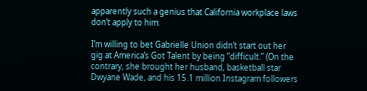apparently such a genius that California workplace laws don’t apply to him.

I’m willing to bet Gabrielle Union didn’t start out her gig at America’s Got Talent by being “difficult.” (On the contrary, she brought her husband, basketball star Dwyane Wade, and his 15.1 million Instagram followers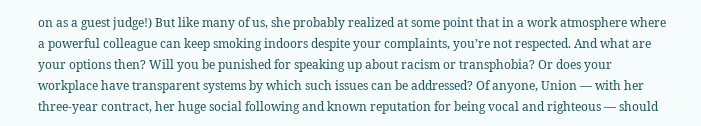on as a guest judge!) But like many of us, she probably realized at some point that in a work atmosphere where a powerful colleague can keep smoking indoors despite your complaints, you’re not respected. And what are your options then? Will you be punished for speaking up about racism or transphobia? Or does your workplace have transparent systems by which such issues can be addressed? Of anyone, Union — with her three-year contract, her huge social following and known reputation for being vocal and righteous — should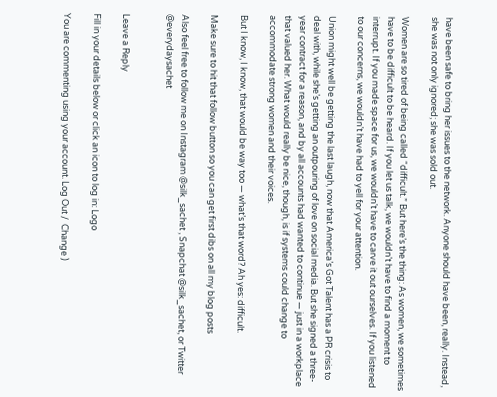have been safe to bring her issues to the network. Anyone should have been, really. Instead, she was not only ignored; she was sold out.

Women are so tired of being called “difficult.” But here’s the thing: As women, we sometimes have to be difficult to be heard. If you let us talk, we wouldn’t have to find a moment to interrupt. If you made space for us, we wouldn’t have to carve it out ourselves. If you listened to our concerns, we wouldn’t have had to yell for your attention.

Union might well be getting the last laugh, now that America’s Got Talent has a PR crisis to deal with, while she’s getting an outpouring of love on social media. But she signed a three-year contract for a reason, and by all accounts had wanted to continue — just in a workplace that valued her. What would really be nice, though, is if systems could change to accommodate strong women and their voices.

But I know, I know, that would be way too — what’s that word? Ah yes: difficult.

Make sure to hit that follow button so you can get first dibs on all my blog posts

Also feel free to follow me on Instagram @silk_sachet , Snapchat @silk_sachet, or Twitter @everydaysachet


Leave a Reply

Fill in your details below or click an icon to log in: Logo

You are commenting using your account. Log Out /  Change )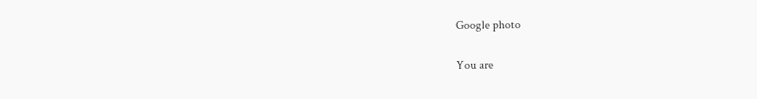Google photo

You are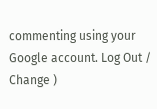commenting using your Google account. Log Out /  Change )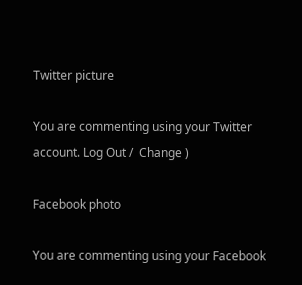Twitter picture

You are commenting using your Twitter account. Log Out /  Change )

Facebook photo

You are commenting using your Facebook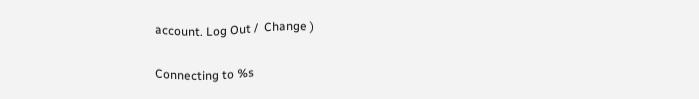account. Log Out /  Change )

Connecting to %s